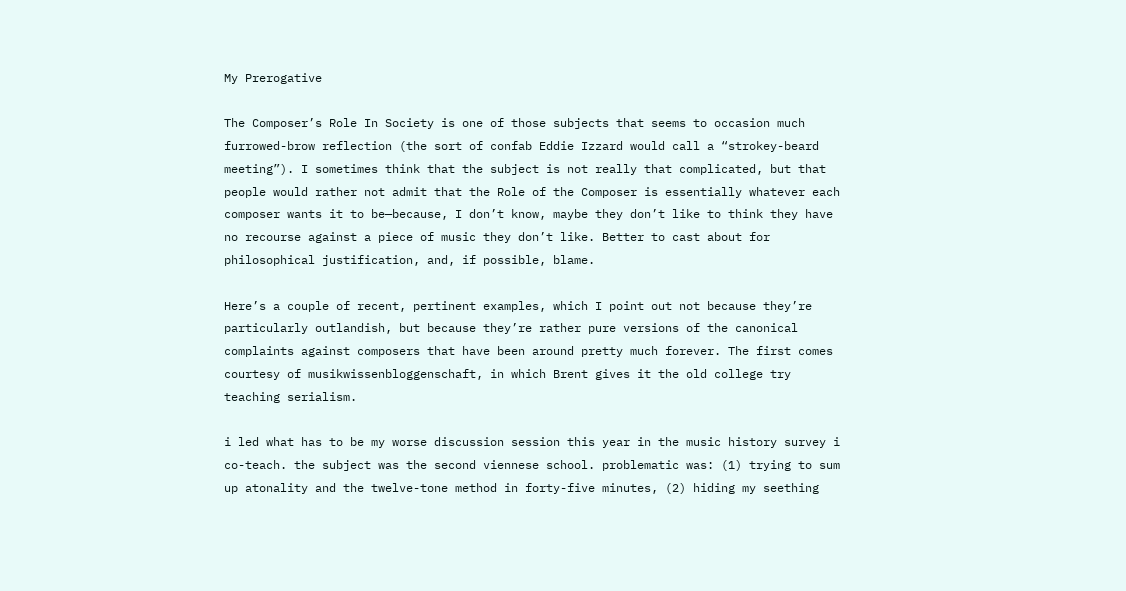My Prerogative

The Composer’s Role In Society is one of those subjects that seems to occasion much furrowed-brow reflection (the sort of confab Eddie Izzard would call a “strokey-beard meeting”). I sometimes think that the subject is not really that complicated, but that people would rather not admit that the Role of the Composer is essentially whatever each composer wants it to be—because, I don’t know, maybe they don’t like to think they have no recourse against a piece of music they don’t like. Better to cast about for philosophical justification, and, if possible, blame.

Here’s a couple of recent, pertinent examples, which I point out not because they’re particularly outlandish, but because they’re rather pure versions of the canonical complaints against composers that have been around pretty much forever. The first comes courtesy of musikwissenbloggenschaft, in which Brent gives it the old college try teaching serialism.

i led what has to be my worse discussion session this year in the music history survey i co-teach. the subject was the second viennese school. problematic was: (1) trying to sum up atonality and the twelve-tone method in forty-five minutes, (2) hiding my seething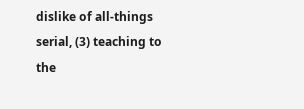dislike of all-things serial, (3) teaching to the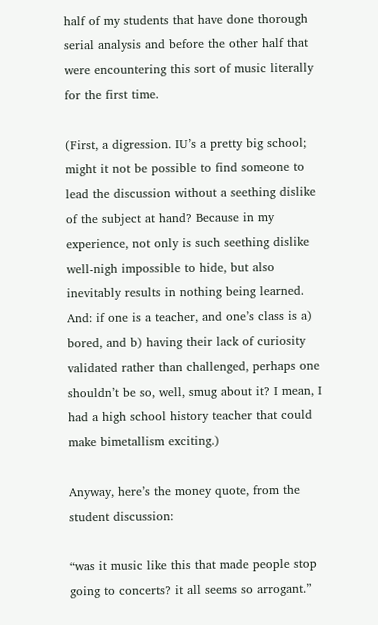half of my students that have done thorough serial analysis and before the other half that were encountering this sort of music literally for the first time.

(First, a digression. IU’s a pretty big school; might it not be possible to find someone to lead the discussion without a seething dislike of the subject at hand? Because in my experience, not only is such seething dislike well-nigh impossible to hide, but also inevitably results in nothing being learned. And: if one is a teacher, and one’s class is a) bored, and b) having their lack of curiosity validated rather than challenged, perhaps one shouldn’t be so, well, smug about it? I mean, I had a high school history teacher that could make bimetallism exciting.)

Anyway, here’s the money quote, from the student discussion:

“was it music like this that made people stop going to concerts? it all seems so arrogant.”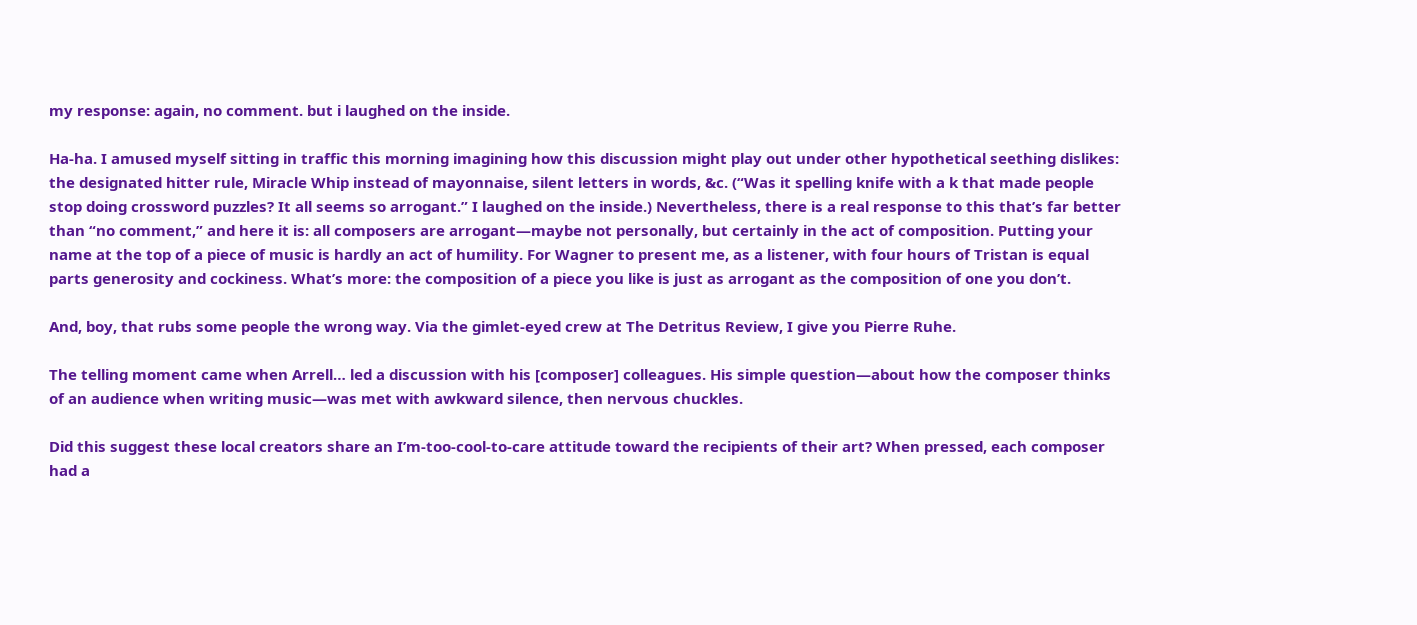my response: again, no comment. but i laughed on the inside.

Ha-ha. I amused myself sitting in traffic this morning imagining how this discussion might play out under other hypothetical seething dislikes: the designated hitter rule, Miracle Whip instead of mayonnaise, silent letters in words, &c. (“Was it spelling knife with a k that made people stop doing crossword puzzles? It all seems so arrogant.” I laughed on the inside.) Nevertheless, there is a real response to this that’s far better than “no comment,” and here it is: all composers are arrogant—maybe not personally, but certainly in the act of composition. Putting your name at the top of a piece of music is hardly an act of humility. For Wagner to present me, as a listener, with four hours of Tristan is equal parts generosity and cockiness. What’s more: the composition of a piece you like is just as arrogant as the composition of one you don’t.

And, boy, that rubs some people the wrong way. Via the gimlet-eyed crew at The Detritus Review, I give you Pierre Ruhe.

The telling moment came when Arrell… led a discussion with his [composer] colleagues. His simple question—about how the composer thinks of an audience when writing music—was met with awkward silence, then nervous chuckles.

Did this suggest these local creators share an I’m-too-cool-to-care attitude toward the recipients of their art? When pressed, each composer had a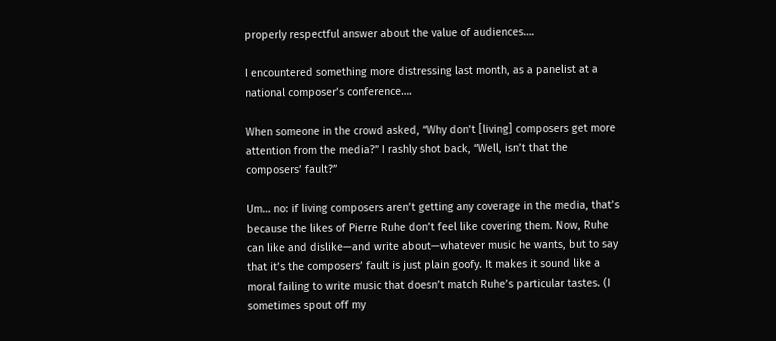properly respectful answer about the value of audiences….

I encountered something more distressing last month, as a panelist at a national composer’s conference….

When someone in the crowd asked, “Why don’t [living] composers get more attention from the media?” I rashly shot back, “Well, isn’t that the composers’ fault?”

Um… no: if living composers aren’t getting any coverage in the media, that’s because the likes of Pierre Ruhe don’t feel like covering them. Now, Ruhe can like and dislike—and write about—whatever music he wants, but to say that it’s the composers’ fault is just plain goofy. It makes it sound like a moral failing to write music that doesn’t match Ruhe’s particular tastes. (I sometimes spout off my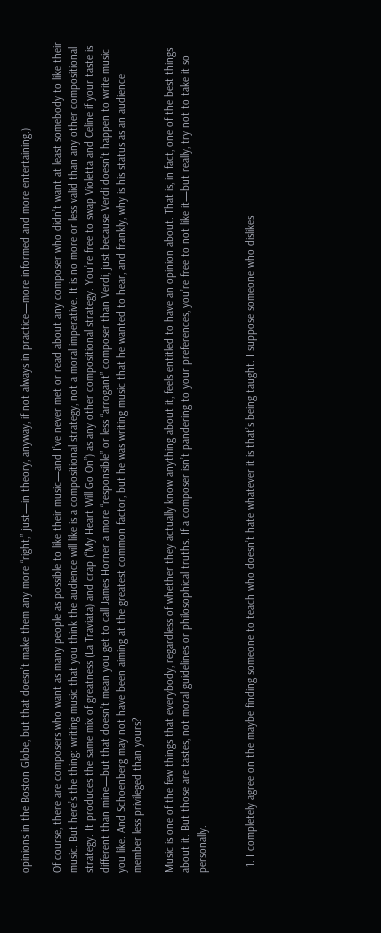opinions in the Boston Globe, but that doesn’t make them any more “right,” just—in theory, anyway, if not always in practice—more informed and more entertaining.)

Of course, there are composers who want as many people as possible to like their music—and I’ve never met or read about any composer who didn’t want at least somebody to like their music. But here’s the thing: writing music that you think the audience will like is a compositional strategy, not a moral imperative. It is no more or less valid than any other compositional strategy. It produces the same mix of greatness (La Traviata) and crap (“My Heart Will Go On”) as any other compositional strategy. You’re free to swap Violetta and Celine if your taste is different than mine—but that doesn’t mean you get to call James Horner a more “responsible” or less “arrogant” composer than Verdi, just because Verdi doesn’t happen to write music you like. And Schoenberg may not have been aiming at the greatest common factor, but he was writing music that he wanted to hear, and frankly, why is his status as an audience member less privileged than yours?

Music is one of the few things that everybody, regardless of whether they actually know anything about it, feels entitled to have an opinion about. That is, in fact, one of the best things about it. But those are tastes, not moral guidelines or philosophical truths. If a composer isn’t pandering to your preferences, you’re free to not like it—but really, try not to take it so personally.


  1. I completely agree on the maybe finding someone to teach who doesn’t hate whatever it is that’s being taught. I suppose someone who dislikes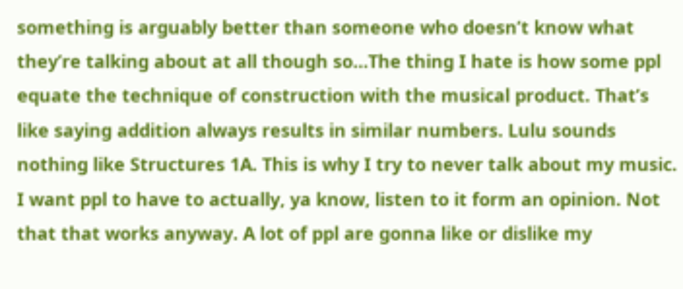something is arguably better than someone who doesn’t know what they’re talking about at all though so…The thing I hate is how some ppl equate the technique of construction with the musical product. That’s like saying addition always results in similar numbers. Lulu sounds nothing like Structures 1A. This is why I try to never talk about my music. I want ppl to have to actually, ya know, listen to it form an opinion. Not that that works anyway. A lot of ppl are gonna like or dislike my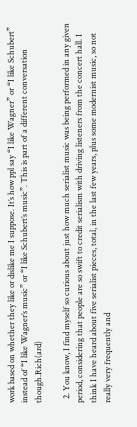work based on whether they like or dislike me I suppose. It’s how ppl say “I like Wagner” or “I like Schubert” instead of “I like Wagner’s music” or “I like Schubert’s music”. This is part of a different conversation though.Rich(ard)

  2. You know, I find myself so curious about just how much serialist music was being performed in any given period, considering that people are so swift to credit serialism with driving listeners from the concert hall. I think I have heard about five serialist pieces, total, in the last few years, plus some modernist music, so not really very frequently and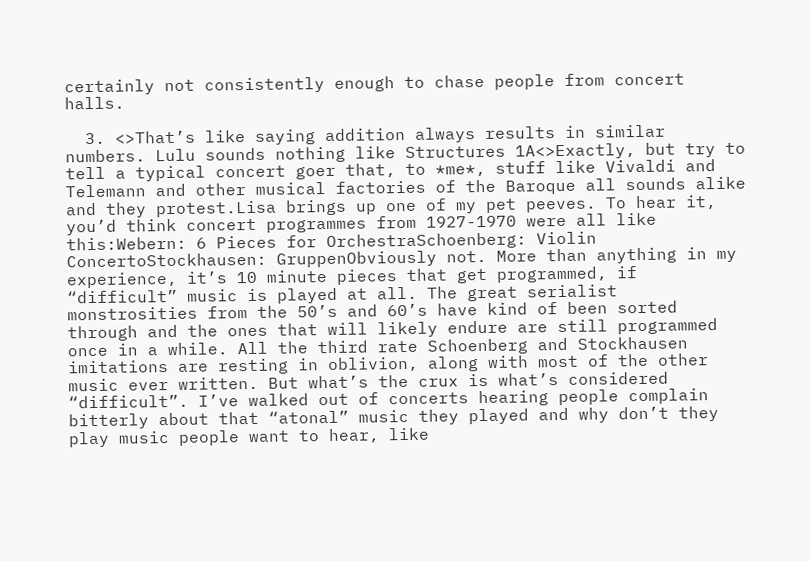certainly not consistently enough to chase people from concert halls.

  3. <>That’s like saying addition always results in similar numbers. Lulu sounds nothing like Structures 1A<>Exactly, but try to tell a typical concert goer that, to *me*, stuff like Vivaldi and Telemann and other musical factories of the Baroque all sounds alike and they protest.Lisa brings up one of my pet peeves. To hear it, you’d think concert programmes from 1927-1970 were all like this:Webern: 6 Pieces for OrchestraSchoenberg: Violin ConcertoStockhausen: GruppenObviously not. More than anything in my experience, it’s 10 minute pieces that get programmed, if “difficult” music is played at all. The great serialist monstrosities from the 50’s and 60’s have kind of been sorted through and the ones that will likely endure are still programmed once in a while. All the third rate Schoenberg and Stockhausen imitations are resting in oblivion, along with most of the other music ever written. But what’s the crux is what’s considered “difficult”. I’ve walked out of concerts hearing people complain bitterly about that “atonal” music they played and why don’t they play music people want to hear, like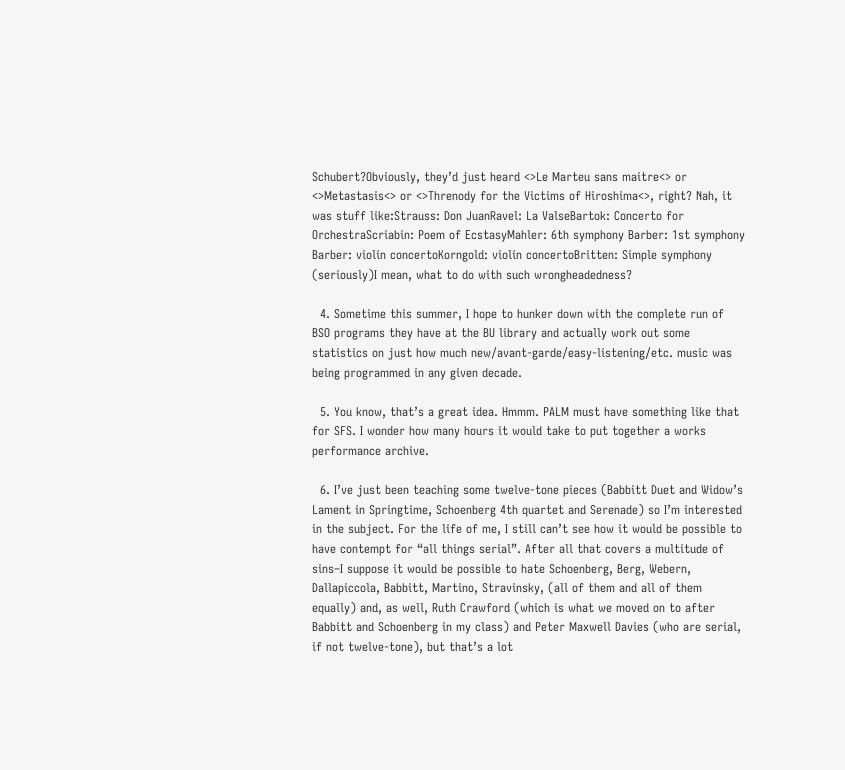Schubert?Obviously, they’d just heard <>Le Marteu sans maitre<> or <>Metastasis<> or <>Threnody for the Victims of Hiroshima<>, right? Nah, it was stuff like:Strauss: Don JuanRavel: La ValseBartok: Concerto for OrchestraScriabin: Poem of EcstasyMahler: 6th symphony Barber: 1st symphony Barber: violin concertoKorngold: violin concertoBritten: Simple symphony (seriously)I mean, what to do with such wrongheadedness?

  4. Sometime this summer, I hope to hunker down with the complete run of BSO programs they have at the BU library and actually work out some statistics on just how much new/avant-garde/easy-listening/etc. music was being programmed in any given decade.

  5. You know, that’s a great idea. Hmmm. PALM must have something like that for SFS. I wonder how many hours it would take to put together a works performance archive.

  6. I’ve just been teaching some twelve-tone pieces (Babbitt Duet and Widow’s Lament in Springtime, Schoenberg 4th quartet and Serenade) so I’m interested in the subject. For the life of me, I still can’t see how it would be possible to have contempt for “all things serial”. After all that covers a multitude of sins–I suppose it would be possible to hate Schoenberg, Berg, Webern, Dallapiccola, Babbitt, Martino, Stravinsky, (all of them and all of them equally) and, as well, Ruth Crawford (which is what we moved on to after Babbitt and Schoenberg in my class) and Peter Maxwell Davies (who are serial, if not twelve-tone), but that’s a lot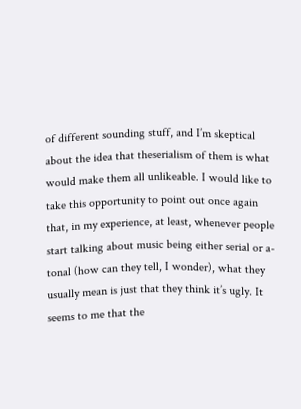of different sounding stuff, and I’m skeptical about the idea that theserialism of them is what would make them all unlikeable. I would like to take this opportunity to point out once again that, in my experience, at least, whenever people start talking about music being either serial or a-tonal (how can they tell, I wonder), what they usually mean is just that they think it’s ugly. It seems to me that the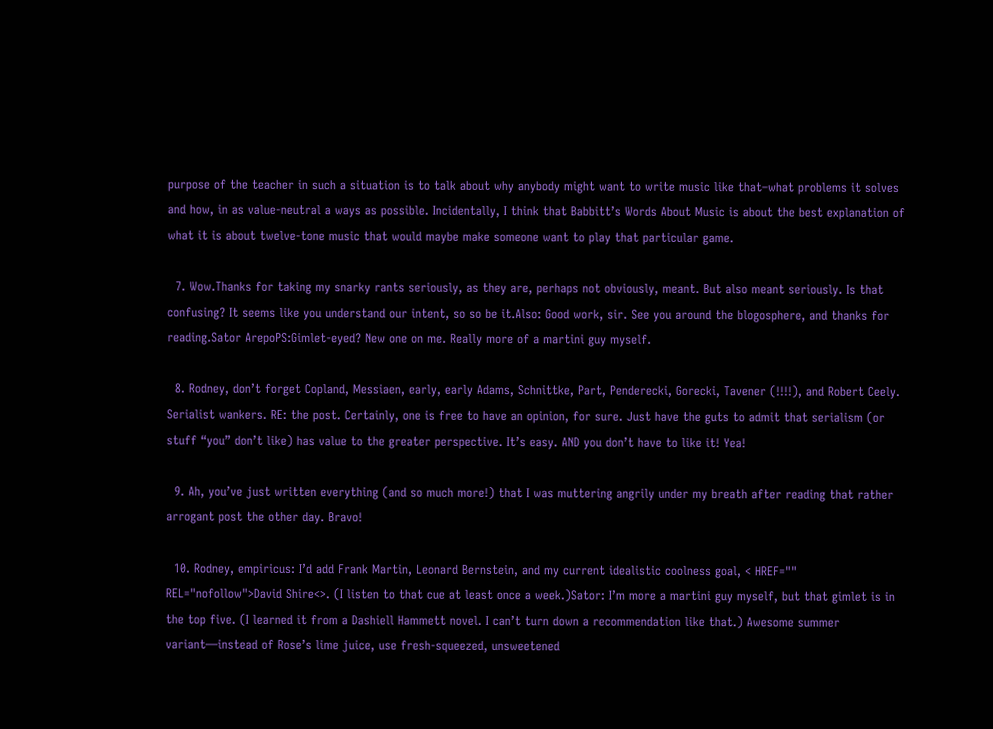purpose of the teacher in such a situation is to talk about why anybody might want to write music like that–what problems it solves and how, in as value-neutral a ways as possible. Incidentally, I think that Babbitt’s Words About Music is about the best explanation of what it is about twelve-tone music that would maybe make someone want to play that particular game.

  7. Wow.Thanks for taking my snarky rants seriously, as they are, perhaps not obviously, meant. But also meant seriously. Is that confusing? It seems like you understand our intent, so so be it.Also: Good work, sir. See you around the blogosphere, and thanks for reading.Sator ArepoPS:Gimlet-eyed? New one on me. Really more of a martini guy myself.

  8. Rodney, don’t forget Copland, Messiaen, early, early Adams, Schnittke, Part, Penderecki, Gorecki, Tavener (!!!!), and Robert Ceely. Serialist wankers. RE: the post. Certainly, one is free to have an opinion, for sure. Just have the guts to admit that serialism (or stuff “you” don’t like) has value to the greater perspective. It’s easy. AND you don’t have to like it! Yea!

  9. Ah, you’ve just written everything (and so much more!) that I was muttering angrily under my breath after reading that rather arrogant post the other day. Bravo!

  10. Rodney, empiricus: I’d add Frank Martin, Leonard Bernstein, and my current idealistic coolness goal, < HREF="" REL="nofollow">David Shire<>. (I listen to that cue at least once a week.)Sator: I’m more a martini guy myself, but that gimlet is in the top five. (I learned it from a Dashiell Hammett novel. I can’t turn down a recommendation like that.) Awesome summer variant—instead of Rose’s lime juice, use fresh-squeezed, unsweetened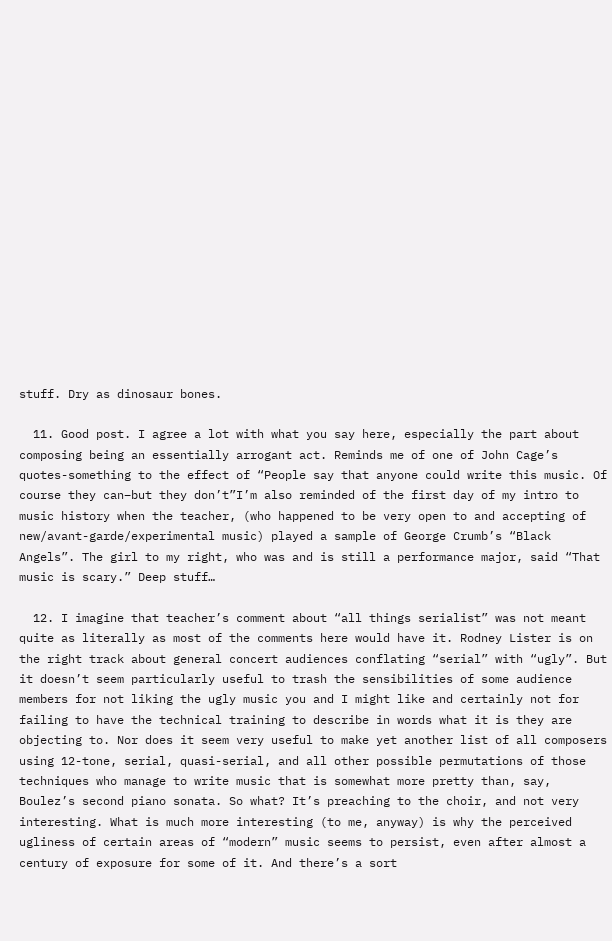stuff. Dry as dinosaur bones.

  11. Good post. I agree a lot with what you say here, especially the part about composing being an essentially arrogant act. Reminds me of one of John Cage’s quotes-something to the effect of “People say that anyone could write this music. Of course they can–but they don’t”I’m also reminded of the first day of my intro to music history when the teacher, (who happened to be very open to and accepting of new/avant-garde/experimental music) played a sample of George Crumb’s “Black Angels”. The girl to my right, who was and is still a performance major, said “That music is scary.” Deep stuff…

  12. I imagine that teacher’s comment about “all things serialist” was not meant quite as literally as most of the comments here would have it. Rodney Lister is on the right track about general concert audiences conflating “serial” with “ugly”. But it doesn’t seem particularly useful to trash the sensibilities of some audience members for not liking the ugly music you and I might like and certainly not for failing to have the technical training to describe in words what it is they are objecting to. Nor does it seem very useful to make yet another list of all composers using 12-tone, serial, quasi-serial, and all other possible permutations of those techniques who manage to write music that is somewhat more pretty than, say, Boulez’s second piano sonata. So what? It’s preaching to the choir, and not very interesting. What is much more interesting (to me, anyway) is why the perceived ugliness of certain areas of “modern” music seems to persist, even after almost a century of exposure for some of it. And there’s a sort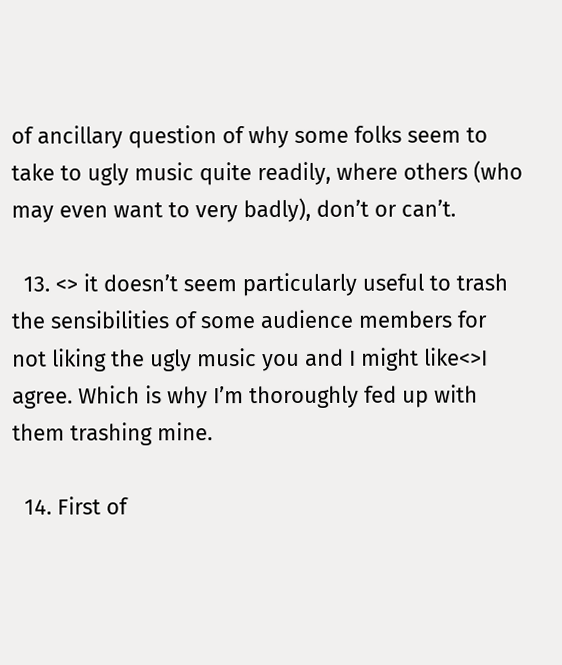of ancillary question of why some folks seem to take to ugly music quite readily, where others (who may even want to very badly), don’t or can’t.

  13. <> it doesn’t seem particularly useful to trash the sensibilities of some audience members for not liking the ugly music you and I might like<>I agree. Which is why I’m thoroughly fed up with them trashing mine.

  14. First of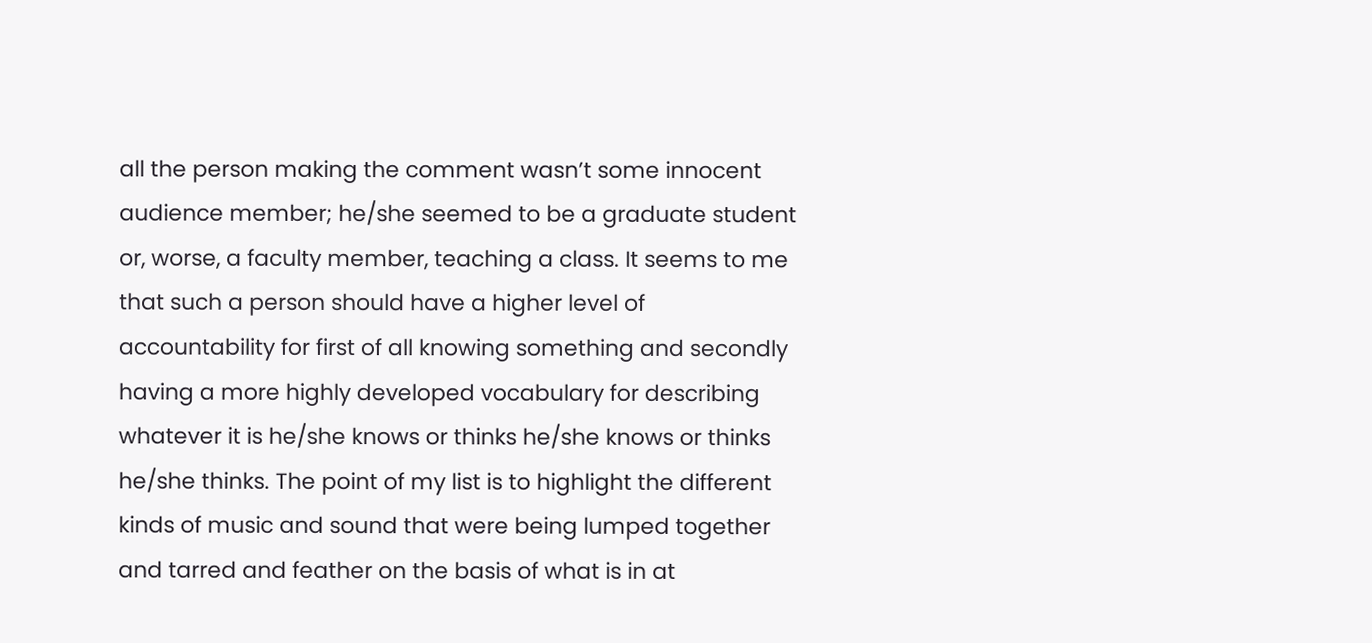all the person making the comment wasn’t some innocent audience member; he/she seemed to be a graduate student or, worse, a faculty member, teaching a class. It seems to me that such a person should have a higher level of accountability for first of all knowing something and secondly having a more highly developed vocabulary for describing whatever it is he/she knows or thinks he/she knows or thinks he/she thinks. The point of my list is to highlight the different kinds of music and sound that were being lumped together and tarred and feather on the basis of what is in at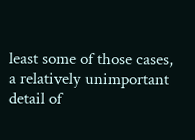least some of those cases, a relatively unimportant detail of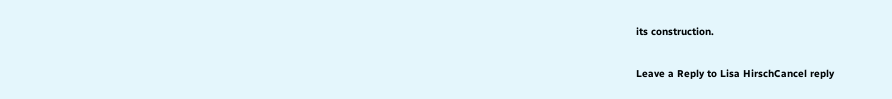its construction.

Leave a Reply to Lisa HirschCancel reply